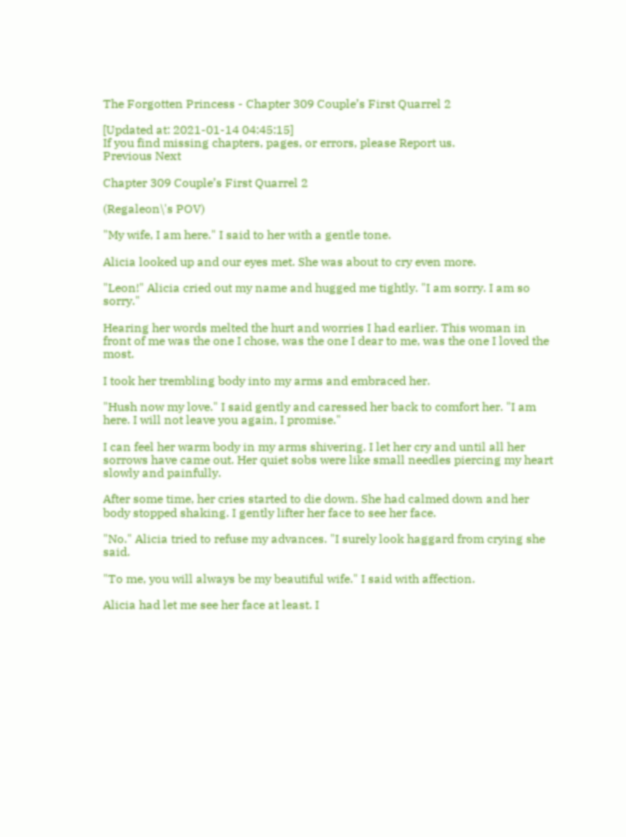The Forgotten Princess - Chapter 309 Couple’s First Quarrel 2

[Updated at: 2021-01-14 04:45:15]
If you find missing chapters, pages, or errors, please Report us.
Previous Next

Chapter 309 Couple’s First Quarrel 2

(Regaleon\'s POV)

"My wife, I am here." I said to her with a gentle tone.

Alicia looked up and our eyes met. She was about to cry even more.

"Leon!" Alicia cried out my name and hugged me tightly. "I am sorry. I am so sorry."

Hearing her words melted the hurt and worries I had earlier. This woman in front of me was the one I chose, was the one I dear to me, was the one I loved the most.

I took her trembling body into my arms and embraced her.

"Hush now my love." I said gently and caressed her back to comfort her. "I am here. I will not leave you again, I promise."

I can feel her warm body in my arms shivering. I let her cry and until all her sorrows have came out. Her quiet sobs were like small needles piercing my heart slowly and painfully.

After some time, her cries started to die down. She had calmed down and her body stopped shaking. I gently lifter her face to see her face.

"No." Alicia tried to refuse my advances. "I surely look haggard from crying she said.

"To me, you will always be my beautiful wife." I said with affection.

Alicia had let me see her face at least. I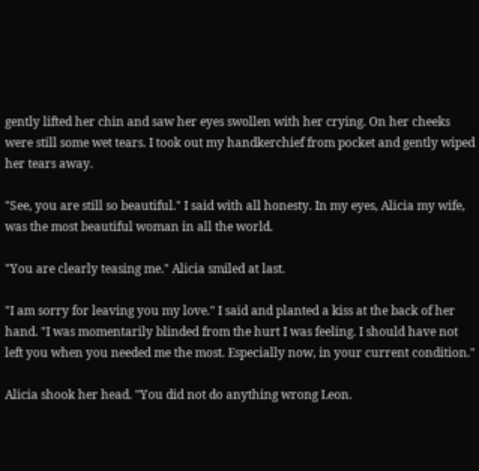gently lifted her chin and saw her eyes swollen with her crying. On her cheeks were still some wet tears. I took out my handkerchief from pocket and gently wiped her tears away.

"See, you are still so beautiful." I said with all honesty. In my eyes, Alicia my wife, was the most beautiful woman in all the world.

"You are clearly teasing me." Alicia smiled at last.

"I am sorry for leaving you my love." I said and planted a kiss at the back of her hand. "I was momentarily blinded from the hurt I was feeling. I should have not left you when you needed me the most. Especially now, in your current condition."

Alicia shook her head. "You did not do anything wrong Leon.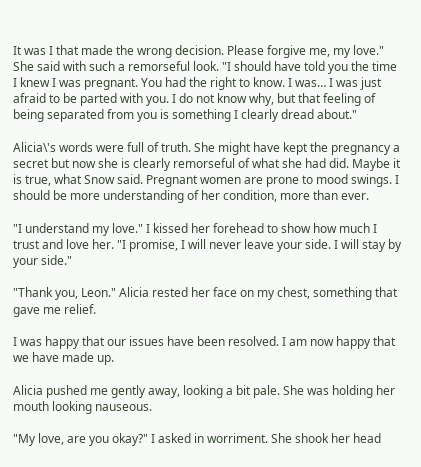It was I that made the wrong decision. Please forgive me, my love." She said with such a remorseful look. "I should have told you the time I knew I was pregnant. You had the right to know. I was… I was just afraid to be parted with you. I do not know why, but that feeling of being separated from you is something I clearly dread about."

Alicia\'s words were full of truth. She might have kept the pregnancy a secret but now she is clearly remorseful of what she had did. Maybe it is true, what Snow said. Pregnant women are prone to mood swings. I should be more understanding of her condition, more than ever.

"I understand my love." I kissed her forehead to show how much I trust and love her. "I promise, I will never leave your side. I will stay by your side."

"Thank you, Leon." Alicia rested her face on my chest, something that gave me relief.

I was happy that our issues have been resolved. I am now happy that we have made up.

Alicia pushed me gently away, looking a bit pale. She was holding her mouth looking nauseous.

"My love, are you okay?" I asked in worriment. She shook her head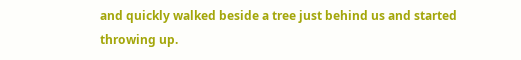and quickly walked beside a tree just behind us and started throwing up.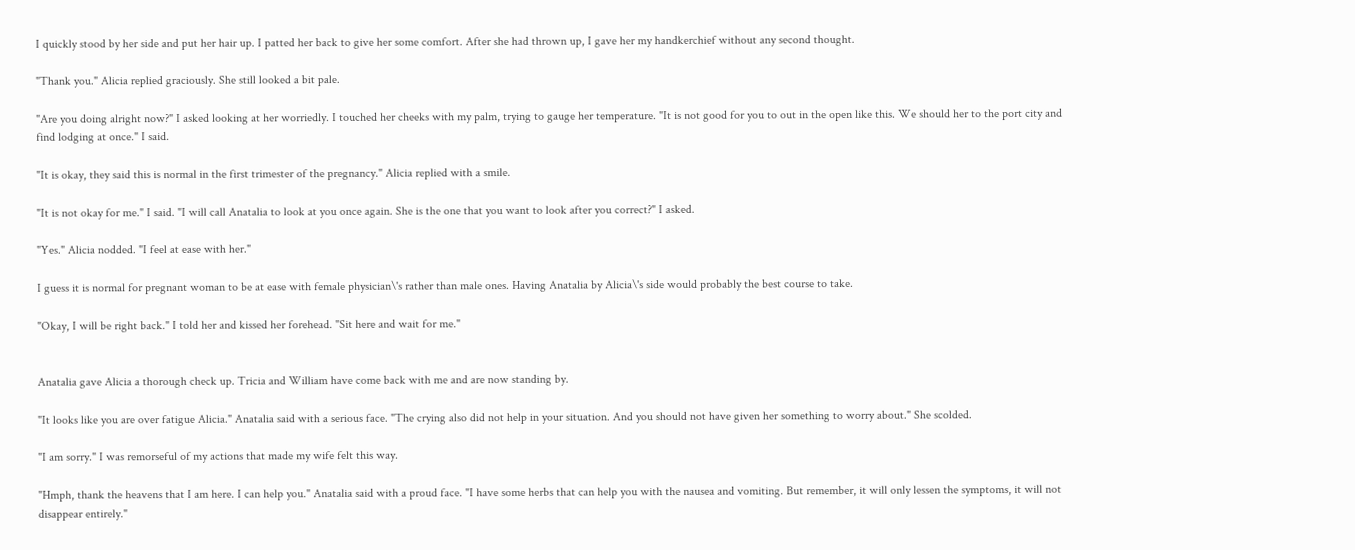I quickly stood by her side and put her hair up. I patted her back to give her some comfort. After she had thrown up, I gave her my handkerchief without any second thought.

"Thank you." Alicia replied graciously. She still looked a bit pale.

"Are you doing alright now?" I asked looking at her worriedly. I touched her cheeks with my palm, trying to gauge her temperature. "It is not good for you to out in the open like this. We should her to the port city and find lodging at once." I said.

"It is okay, they said this is normal in the first trimester of the pregnancy." Alicia replied with a smile.

"It is not okay for me." I said. "I will call Anatalia to look at you once again. She is the one that you want to look after you correct?" I asked.

"Yes." Alicia nodded. "I feel at ease with her."

I guess it is normal for pregnant woman to be at ease with female physician\'s rather than male ones. Having Anatalia by Alicia\'s side would probably the best course to take.

"Okay, I will be right back." I told her and kissed her forehead. "Sit here and wait for me."


Anatalia gave Alicia a thorough check up. Tricia and William have come back with me and are now standing by.

"It looks like you are over fatigue Alicia." Anatalia said with a serious face. "The crying also did not help in your situation. And you should not have given her something to worry about." She scolded.

"I am sorry." I was remorseful of my actions that made my wife felt this way.

"Hmph, thank the heavens that I am here. I can help you." Anatalia said with a proud face. "I have some herbs that can help you with the nausea and vomiting. But remember, it will only lessen the symptoms, it will not disappear entirely."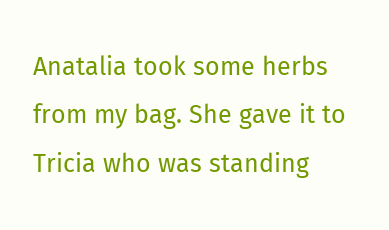Anatalia took some herbs from my bag. She gave it to Tricia who was standing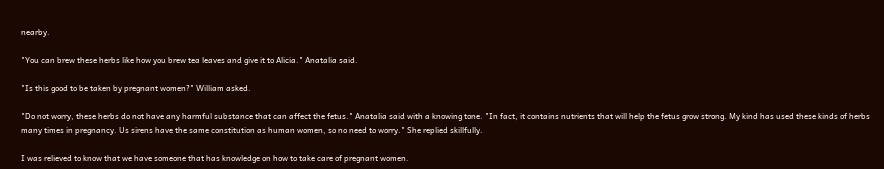nearby.

"You can brew these herbs like how you brew tea leaves and give it to Alicia." Anatalia said.

"Is this good to be taken by pregnant women?" William asked.

"Do not worry, these herbs do not have any harmful substance that can affect the fetus." Anatalia said with a knowing tone. "In fact, it contains nutrients that will help the fetus grow strong. My kind has used these kinds of herbs many times in pregnancy. Us sirens have the same constitution as human women, so no need to worry." She replied skillfully.

I was relieved to know that we have someone that has knowledge on how to take care of pregnant women.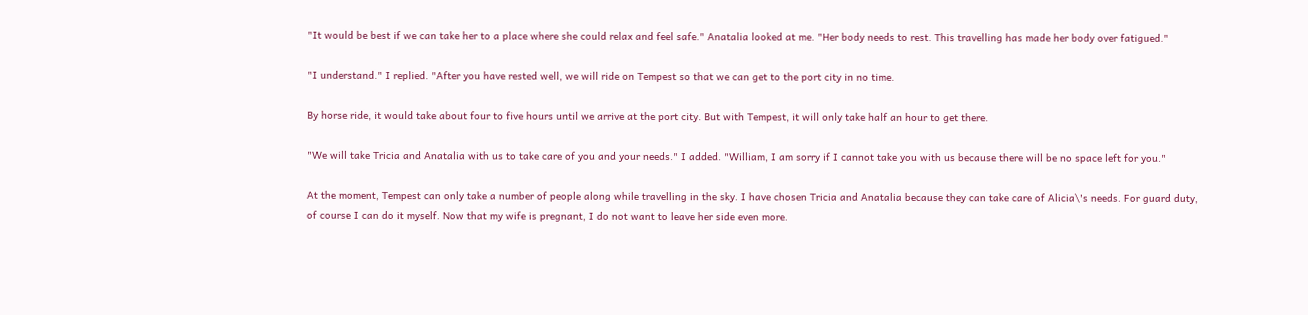"It would be best if we can take her to a place where she could relax and feel safe." Anatalia looked at me. "Her body needs to rest. This travelling has made her body over fatigued."

"I understand." I replied. "After you have rested well, we will ride on Tempest so that we can get to the port city in no time.

By horse ride, it would take about four to five hours until we arrive at the port city. But with Tempest, it will only take half an hour to get there.

"We will take Tricia and Anatalia with us to take care of you and your needs." I added. "William, I am sorry if I cannot take you with us because there will be no space left for you."

At the moment, Tempest can only take a number of people along while travelling in the sky. I have chosen Tricia and Anatalia because they can take care of Alicia\'s needs. For guard duty, of course I can do it myself. Now that my wife is pregnant, I do not want to leave her side even more.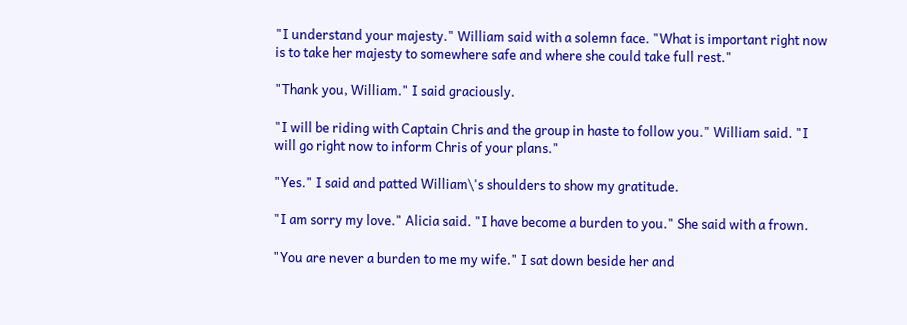"I understand your majesty." William said with a solemn face. "What is important right now is to take her majesty to somewhere safe and where she could take full rest."

"Thank you, William." I said graciously.

"I will be riding with Captain Chris and the group in haste to follow you." William said. "I will go right now to inform Chris of your plans."

"Yes." I said and patted William\'s shoulders to show my gratitude.

"I am sorry my love." Alicia said. "I have become a burden to you." She said with a frown.

"You are never a burden to me my wife." I sat down beside her and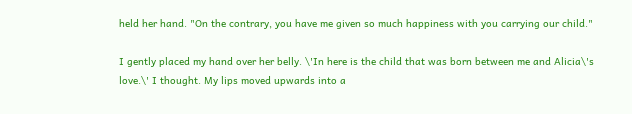held her hand. "On the contrary, you have me given so much happiness with you carrying our child."

I gently placed my hand over her belly. \'In here is the child that was born between me and Alicia\'s love.\' I thought. My lips moved upwards into a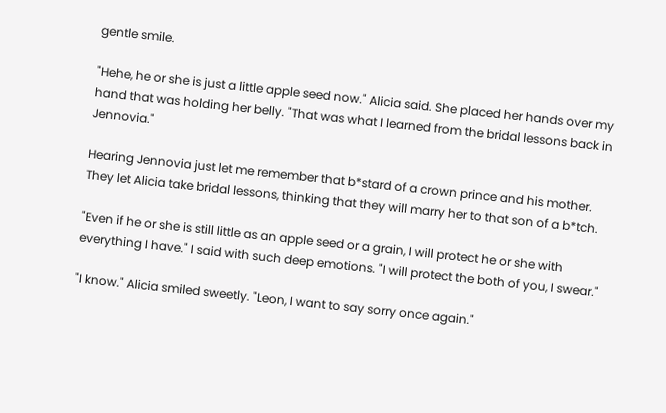gentle smile.

"Hehe, he or she is just a little apple seed now." Alicia said. She placed her hands over my hand that was holding her belly. "That was what I learned from the bridal lessons back in Jennovia."

Hearing Jennovia just let me remember that b*stard of a crown prince and his mother. They let Alicia take bridal lessons, thinking that they will marry her to that son of a b*tch.

"Even if he or she is still little as an apple seed or a grain, I will protect he or she with everything I have." I said with such deep emotions. "I will protect the both of you, I swear."

"I know." Alicia smiled sweetly. "Leon, I want to say sorry once again."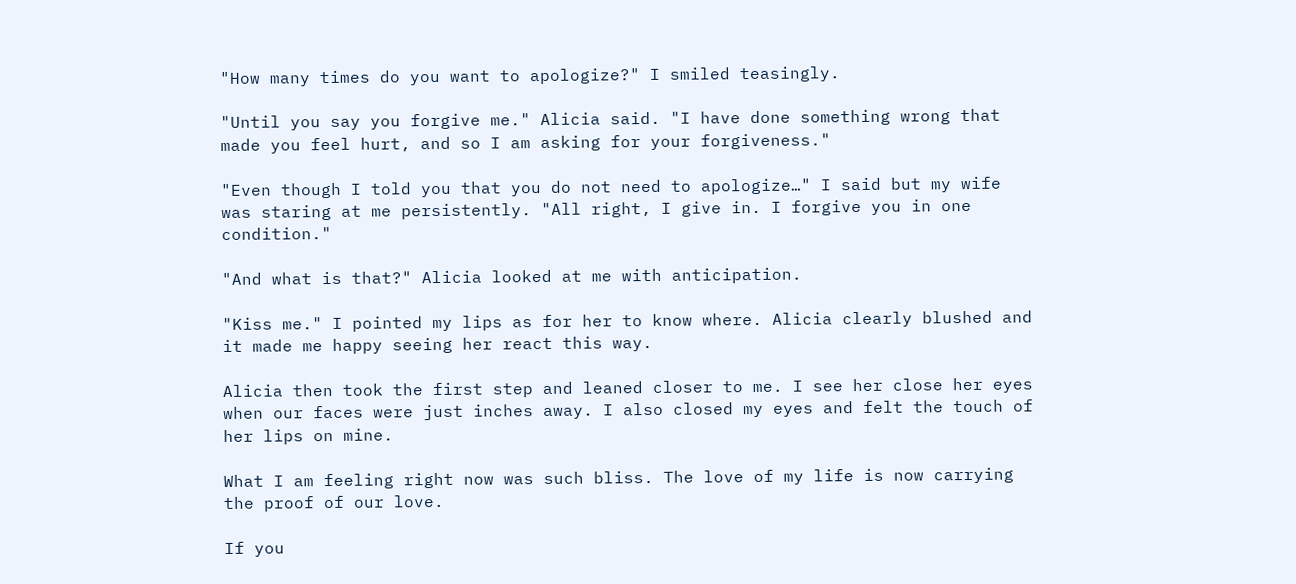"How many times do you want to apologize?" I smiled teasingly.

"Until you say you forgive me." Alicia said. "I have done something wrong that made you feel hurt, and so I am asking for your forgiveness."

"Even though I told you that you do not need to apologize…" I said but my wife was staring at me persistently. "All right, I give in. I forgive you in one condition."

"And what is that?" Alicia looked at me with anticipation.

"Kiss me." I pointed my lips as for her to know where. Alicia clearly blushed and it made me happy seeing her react this way.

Alicia then took the first step and leaned closer to me. I see her close her eyes when our faces were just inches away. I also closed my eyes and felt the touch of her lips on mine.

What I am feeling right now was such bliss. The love of my life is now carrying the proof of our love.

If you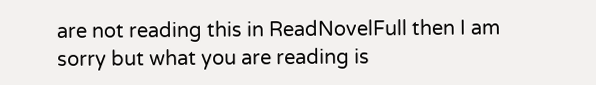are not reading this in ReadNovelFull then I am sorry but what you are reading is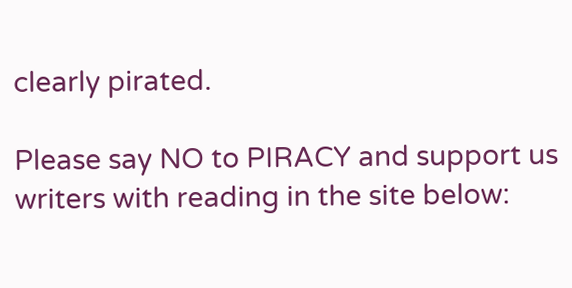clearly pirated.

Please say NO to PIRACY and support us writers with reading in the site below: